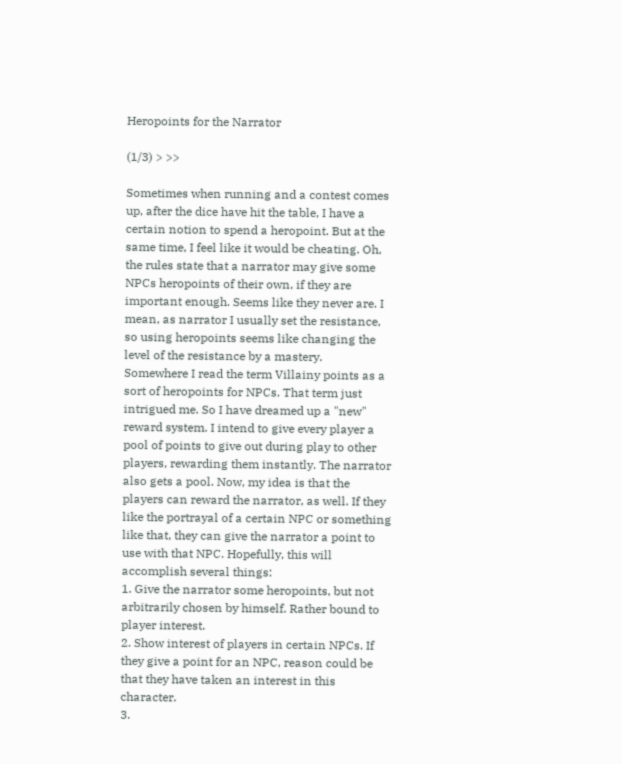Heropoints for the Narrator

(1/3) > >>

Sometimes when running and a contest comes up, after the dice have hit the table, I have a certain notion to spend a heropoint. But at the same time, I feel like it would be cheating. Oh, the rules state that a narrator may give some NPCs heropoints of their own, if they are important enough. Seems like they never are. I mean, as narrator I usually set the resistance, so using heropoints seems like changing the level of the resistance by a mastery.
Somewhere I read the term Villainy points as a sort of heropoints for NPCs. That term just intrigued me. So I have dreamed up a "new" reward system. I intend to give every player a pool of points to give out during play to other players, rewarding them instantly. The narrator also gets a pool. Now, my idea is that the players can reward the narrator, as well. If they like the portrayal of a certain NPC or something like that, they can give the narrator a point to use with that NPC. Hopefully, this will accomplish several things:
1. Give the narrator some heropoints, but not arbitrarily chosen by himself. Rather bound to player interest.
2. Show interest of players in certain NPCs. If they give a point for an NPC, reason could be that they have taken an interest in this character.
3.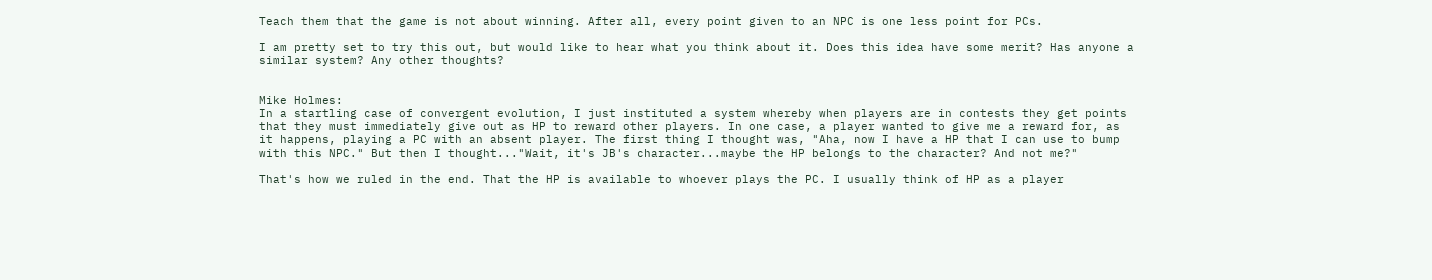Teach them that the game is not about winning. After all, every point given to an NPC is one less point for PCs.

I am pretty set to try this out, but would like to hear what you think about it. Does this idea have some merit? Has anyone a similar system? Any other thoughts?


Mike Holmes:
In a startling case of convergent evolution, I just instituted a system whereby when players are in contests they get points that they must immediately give out as HP to reward other players. In one case, a player wanted to give me a reward for, as it happens, playing a PC with an absent player. The first thing I thought was, "Aha, now I have a HP that I can use to bump with this NPC." But then I thought..."Wait, it's JB's character...maybe the HP belongs to the character? And not me?"

That's how we ruled in the end. That the HP is available to whoever plays the PC. I usually think of HP as a player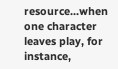resource...when one character leaves play, for instance,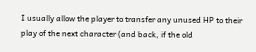I usually allow the player to transfer any unused HP to their play of the next character (and back, if the old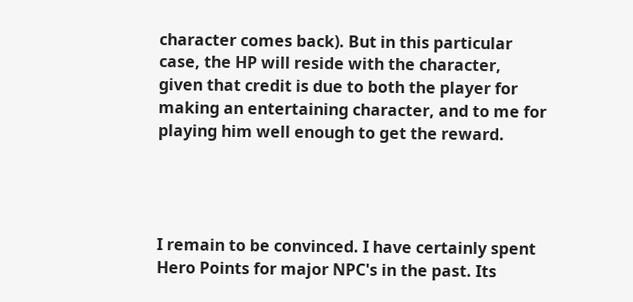character comes back). But in this particular case, the HP will reside with the character, given that credit is due to both the player for making an entertaining character, and to me for playing him well enough to get the reward.




I remain to be convinced. I have certainly spent Hero Points for major NPC's in the past. Its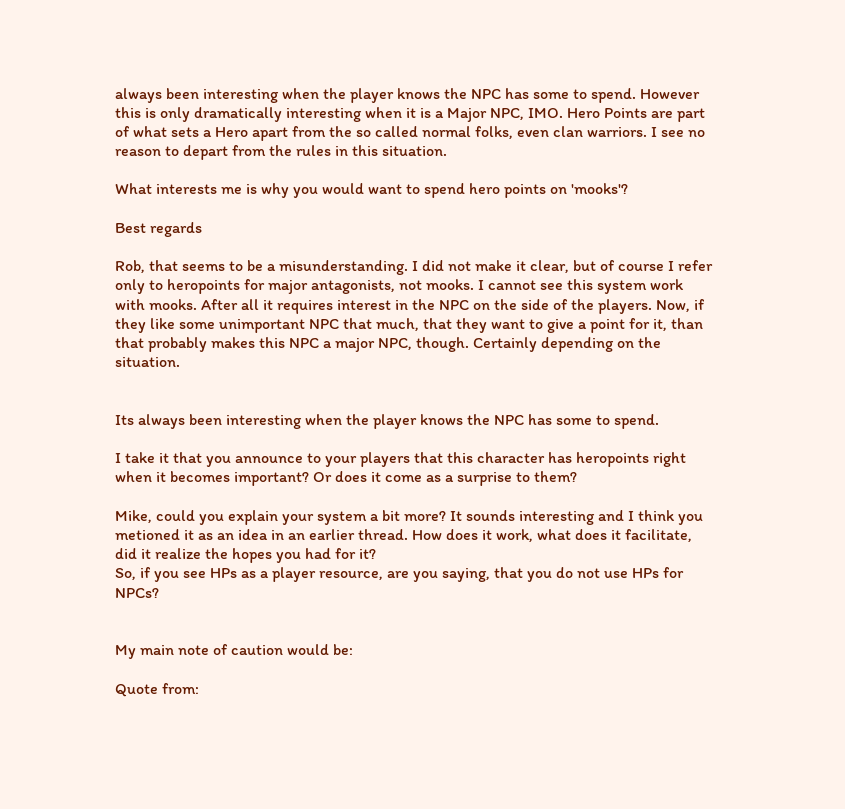always been interesting when the player knows the NPC has some to spend. However this is only dramatically interesting when it is a Major NPC, IMO. Hero Points are part of what sets a Hero apart from the so called normal folks, even clan warriors. I see no reason to depart from the rules in this situation.

What interests me is why you would want to spend hero points on 'mooks'?

Best regards

Rob, that seems to be a misunderstanding. I did not make it clear, but of course I refer only to heropoints for major antagonists, not mooks. I cannot see this system work with mooks. After all it requires interest in the NPC on the side of the players. Now, if they like some unimportant NPC that much, that they want to give a point for it, than that probably makes this NPC a major NPC, though. Certainly depending on the situation.


Its always been interesting when the player knows the NPC has some to spend.

I take it that you announce to your players that this character has heropoints right when it becomes important? Or does it come as a surprise to them?

Mike, could you explain your system a bit more? It sounds interesting and I think you metioned it as an idea in an earlier thread. How does it work, what does it facilitate, did it realize the hopes you had for it?
So, if you see HPs as a player resource, are you saying, that you do not use HPs for NPCs?


My main note of caution would be:

Quote from: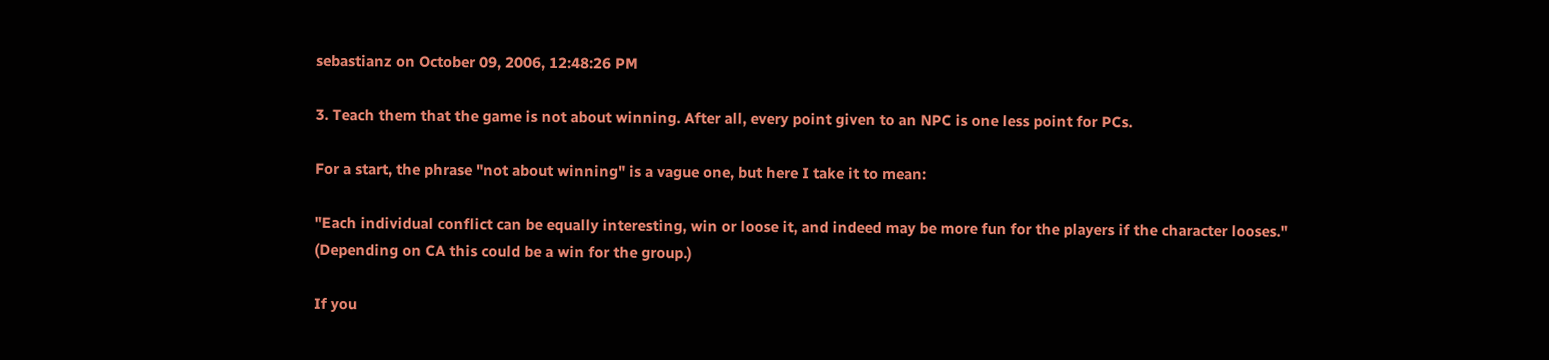sebastianz on October 09, 2006, 12:48:26 PM

3. Teach them that the game is not about winning. After all, every point given to an NPC is one less point for PCs.

For a start, the phrase "not about winning" is a vague one, but here I take it to mean:

"Each individual conflict can be equally interesting, win or loose it, and indeed may be more fun for the players if the character looses." (Depending on CA this could be a win for the group.)

If you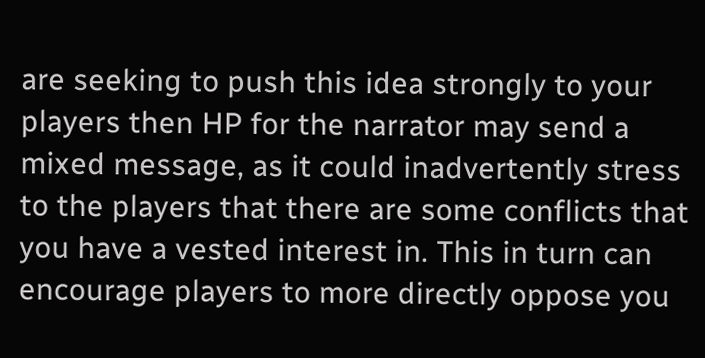are seeking to push this idea strongly to your players then HP for the narrator may send a mixed message, as it could inadvertently stress to the players that there are some conflicts that you have a vested interest in. This in turn can encourage players to more directly oppose you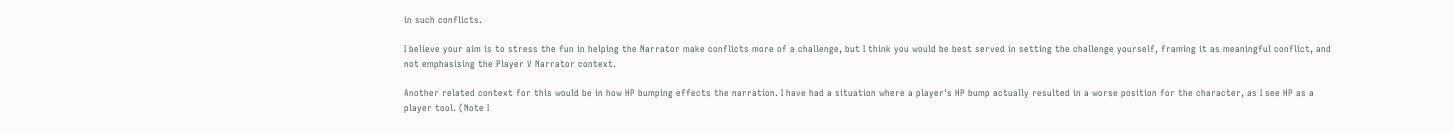in such conflicts.

I believe your aim is to stress the fun in helping the Narrator make conflicts more of a challenge, but I think you would be best served in setting the challenge yourself, framing it as meaningful conflict, and not emphasising the Player V Narrator context.

Another related context for this would be in how HP bumping effects the narration. I have had a situation where a player's HP bump actually resulted in a worse position for the character, as I see HP as a player tool. (Note I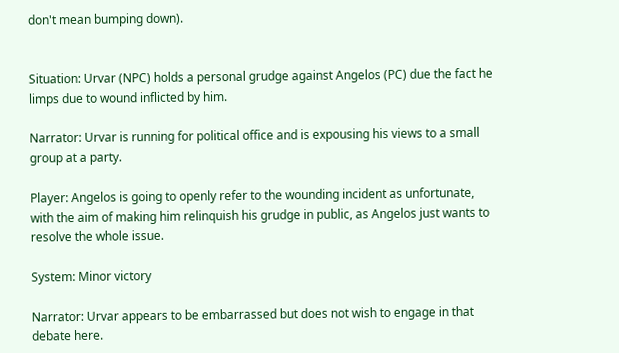don't mean bumping down).


Situation: Urvar (NPC) holds a personal grudge against Angelos (PC) due the fact he limps due to wound inflicted by him.

Narrator: Urvar is running for political office and is expousing his views to a small group at a party.

Player: Angelos is going to openly refer to the wounding incident as unfortunate, with the aim of making him relinquish his grudge in public, as Angelos just wants to resolve the whole issue.

System: Minor victory

Narrator: Urvar appears to be embarrassed but does not wish to engage in that debate here.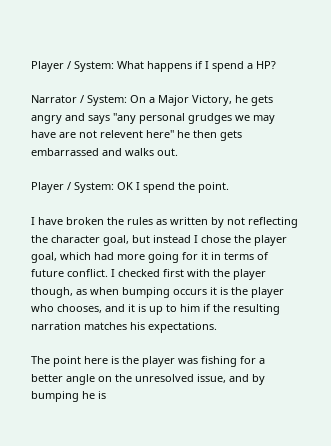Player / System: What happens if I spend a HP?

Narrator / System: On a Major Victory, he gets angry and says "any personal grudges we may have are not relevent here" he then gets embarrassed and walks out.

Player / System: OK I spend the point.

I have broken the rules as written by not reflecting the character goal, but instead I chose the player goal, which had more going for it in terms of future conflict. I checked first with the player though, as when bumping occurs it is the player who chooses, and it is up to him if the resulting narration matches his expectations.

The point here is the player was fishing for a better angle on the unresolved issue, and by bumping he is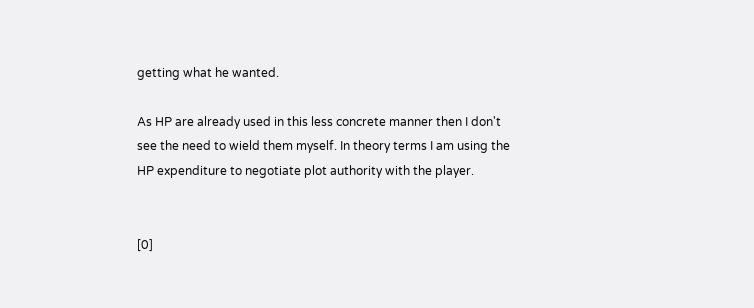getting what he wanted.

As HP are already used in this less concrete manner then I don't see the need to wield them myself. In theory terms I am using the HP expenditure to negotiate plot authority with the player.


[0]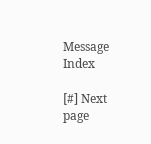Message Index

[#] Next page